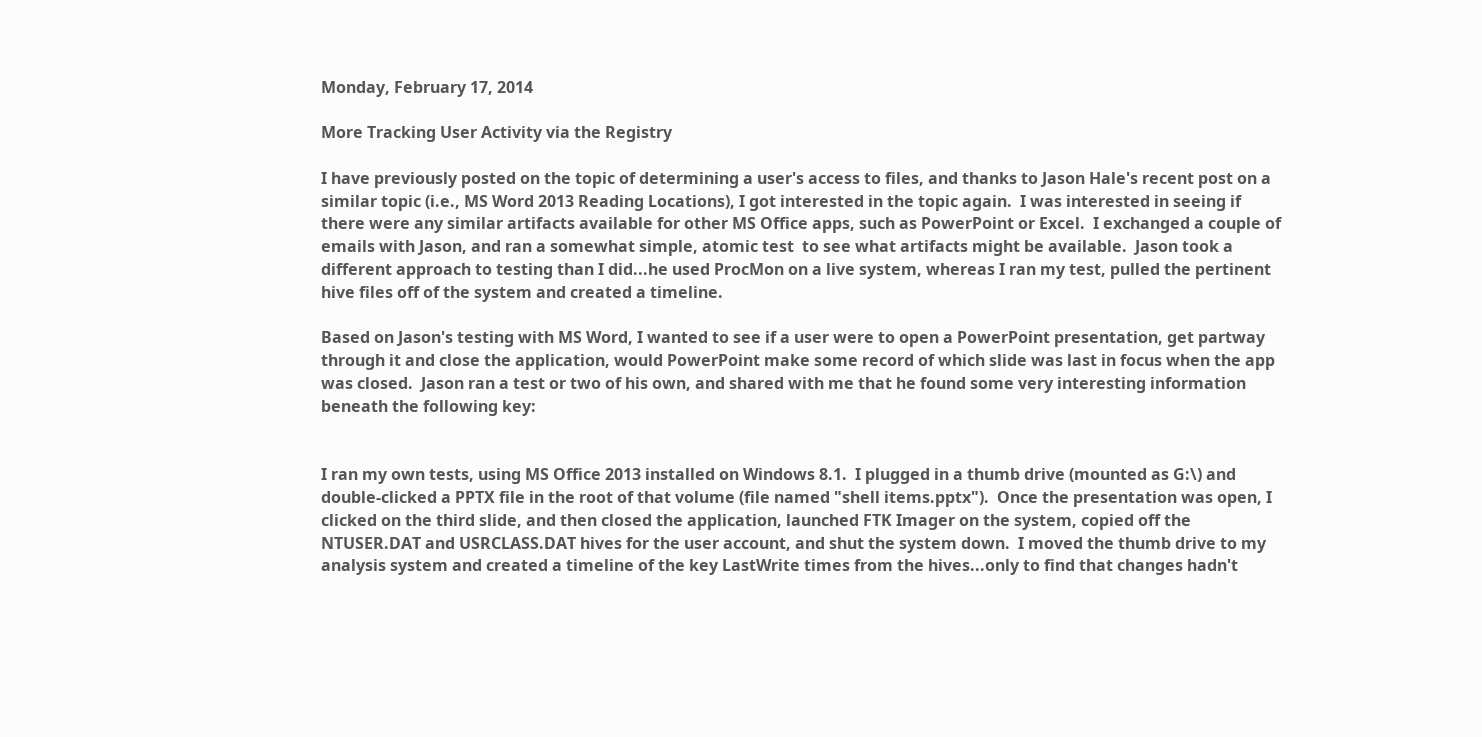Monday, February 17, 2014

More Tracking User Activity via the Registry

I have previously posted on the topic of determining a user's access to files, and thanks to Jason Hale's recent post on a similar topic (i.e., MS Word 2013 Reading Locations), I got interested in the topic again.  I was interested in seeing if there were any similar artifacts available for other MS Office apps, such as PowerPoint or Excel.  I exchanged a couple of emails with Jason, and ran a somewhat simple, atomic test  to see what artifacts might be available.  Jason took a different approach to testing than I did...he used ProcMon on a live system, whereas I ran my test, pulled the pertinent hive files off of the system and created a timeline.

Based on Jason's testing with MS Word, I wanted to see if a user were to open a PowerPoint presentation, get partway through it and close the application, would PowerPoint make some record of which slide was last in focus when the app was closed.  Jason ran a test or two of his own, and shared with me that he found some very interesting information beneath the following key:


I ran my own tests, using MS Office 2013 installed on Windows 8.1.  I plugged in a thumb drive (mounted as G:\) and double-clicked a PPTX file in the root of that volume (file named "shell items.pptx").  Once the presentation was open, I clicked on the third slide, and then closed the application, launched FTK Imager on the system, copied off the NTUSER.DAT and USRCLASS.DAT hives for the user account, and shut the system down.  I moved the thumb drive to my analysis system and created a timeline of the key LastWrite times from the hives...only to find that changes hadn't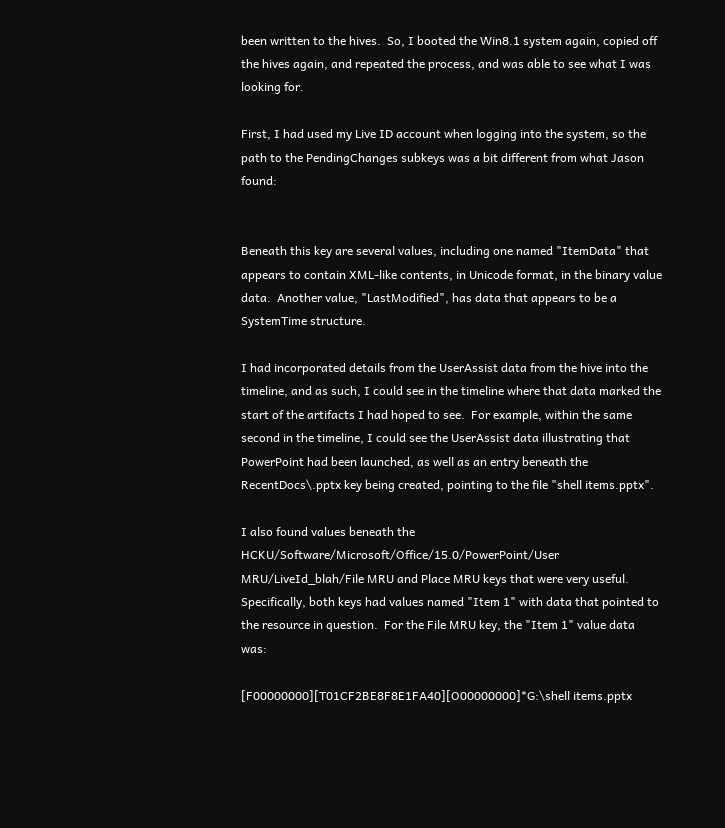been written to the hives.  So, I booted the Win8.1 system again, copied off the hives again, and repeated the process, and was able to see what I was looking for.

First, I had used my Live ID account when logging into the system, so the path to the PendingChanges subkeys was a bit different from what Jason found:


Beneath this key are several values, including one named "ItemData" that appears to contain XML-like contents, in Unicode format, in the binary value data.  Another value, "LastModified", has data that appears to be a SystemTime structure.

I had incorporated details from the UserAssist data from the hive into the timeline, and as such, I could see in the timeline where that data marked the start of the artifacts I had hoped to see.  For example, within the same second in the timeline, I could see the UserAssist data illustrating that PowerPoint had been launched, as well as an entry beneath the RecentDocs\.pptx key being created, pointing to the file "shell items.pptx".

I also found values beneath the HCKU/Software/Microsoft/Office/15.0/PowerPoint/User MRU/LiveId_blah/File MRU and Place MRU keys that were very useful.  Specifically, both keys had values named "Item 1" with data that pointed to the resource in question.  For the File MRU key, the "Item 1" value data was:

[F00000000][T01CF2BE8F8E1FA40][O00000000]*G:\shell items.pptx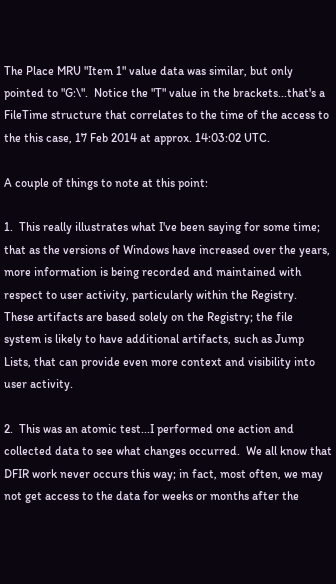The Place MRU "Item 1" value data was similar, but only pointed to "G:\".  Notice the "T" value in the brackets...that's a FileTime structure that correlates to the time of the access to the this case, 17 Feb 2014 at approx. 14:03:02 UTC.

A couple of things to note at this point:

1.  This really illustrates what I've been saying for some time; that as the versions of Windows have increased over the years, more information is being recorded and maintained with respect to user activity, particularly within the Registry.  These artifacts are based solely on the Registry; the file system is likely to have additional artifacts, such as Jump Lists, that can provide even more context and visibility into user activity.

2.  This was an atomic test...I performed one action and collected data to see what changes occurred.  We all know that DFIR work never occurs this way; in fact, most often, we may not get access to the data for weeks or months after the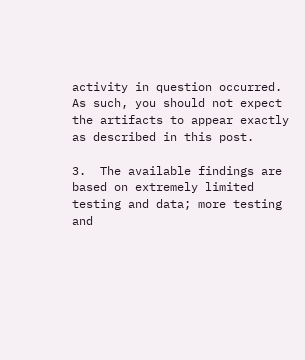activity in question occurred.  As such, you should not expect the artifacts to appear exactly as described in this post.

3.  The available findings are based on extremely limited testing and data; more testing and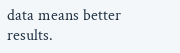data means better results.